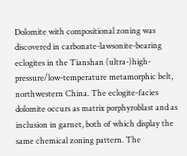Dolomite with compositional zoning was discovered in carbonate-lawsonite-bearing eclogites in the Tianshan (ultra-)high-pressure/low-temperature metamorphic belt, northwestern China. The eclogite-facies dolomite occurs as matrix porphyroblast and as inclusion in garnet, both of which display the same chemical zoning pattern. The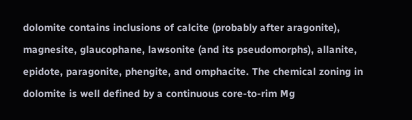dolomite contains inclusions of calcite (probably after aragonite), magnesite, glaucophane, lawsonite (and its pseudomorphs), allanite, epidote, paragonite, phengite, and omphacite. The chemical zoning in dolomite is well defined by a continuous core-to-rim Mg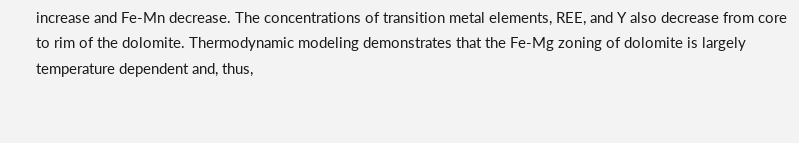increase and Fe-Mn decrease. The concentrations of transition metal elements, REE, and Y also decrease from core to rim of the dolomite. Thermodynamic modeling demonstrates that the Fe-Mg zoning of dolomite is largely temperature dependent and, thus,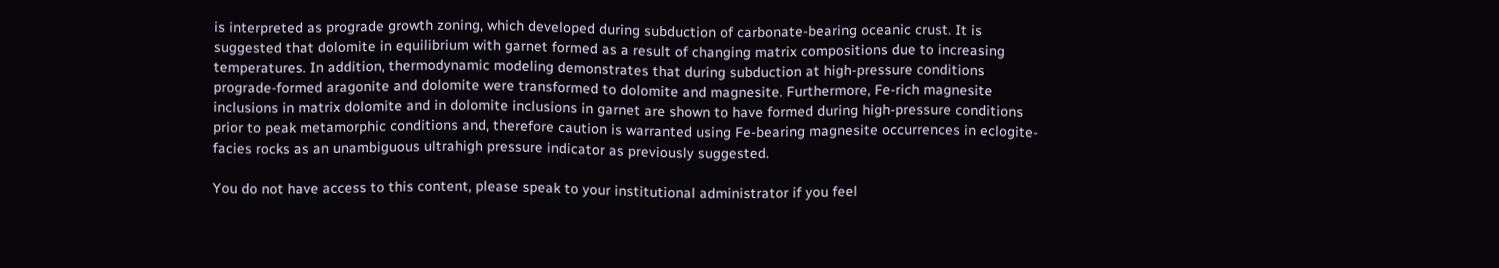is interpreted as prograde growth zoning, which developed during subduction of carbonate-bearing oceanic crust. It is suggested that dolomite in equilibrium with garnet formed as a result of changing matrix compositions due to increasing temperatures. In addition, thermodynamic modeling demonstrates that during subduction at high-pressure conditions prograde-formed aragonite and dolomite were transformed to dolomite and magnesite. Furthermore, Fe-rich magnesite inclusions in matrix dolomite and in dolomite inclusions in garnet are shown to have formed during high-pressure conditions prior to peak metamorphic conditions and, therefore caution is warranted using Fe-bearing magnesite occurrences in eclogite-facies rocks as an unambiguous ultrahigh pressure indicator as previously suggested.

You do not have access to this content, please speak to your institutional administrator if you feel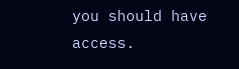you should have access.